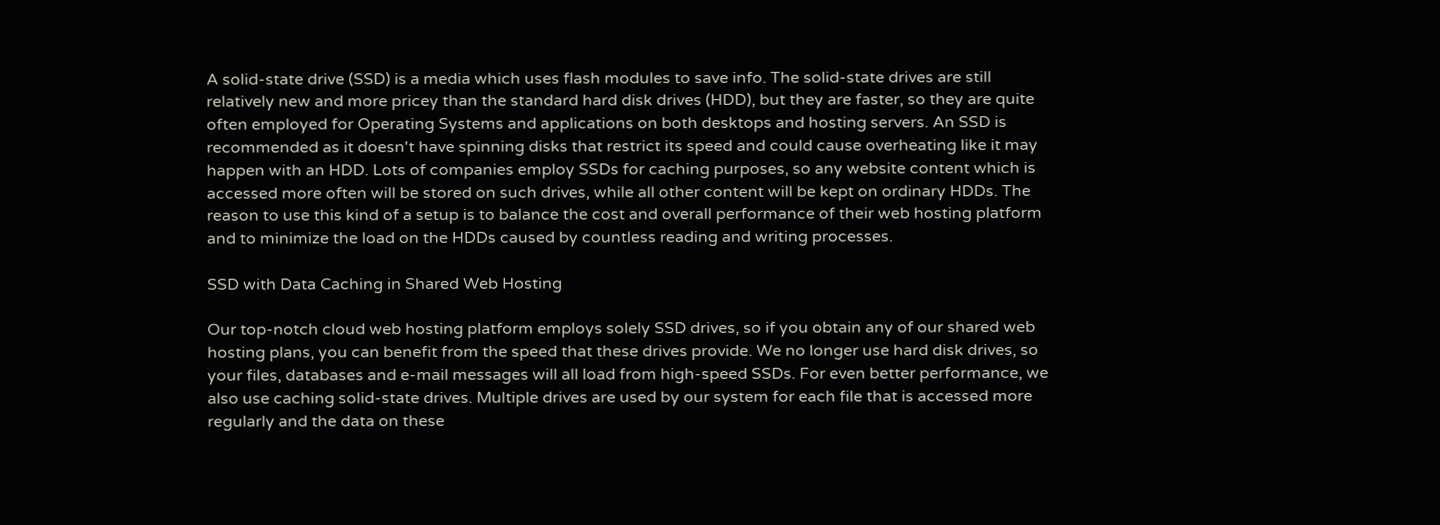A solid-state drive (SSD) is a media which uses flash modules to save info. The solid-state drives are still relatively new and more pricey than the standard hard disk drives (HDD), but they are faster, so they are quite often employed for Operating Systems and applications on both desktops and hosting servers. An SSD is recommended as it doesn't have spinning disks that restrict its speed and could cause overheating like it may happen with an HDD. Lots of companies employ SSDs for caching purposes, so any website content which is accessed more often will be stored on such drives, while all other content will be kept on ordinary HDDs. The reason to use this kind of a setup is to balance the cost and overall performance of their web hosting platform and to minimize the load on the HDDs caused by countless reading and writing processes.

SSD with Data Caching in Shared Web Hosting

Our top-notch cloud web hosting platform employs solely SSD drives, so if you obtain any of our shared web hosting plans, you can benefit from the speed that these drives provide. We no longer use hard disk drives, so your files, databases and e-mail messages will all load from high-speed SSDs. For even better performance, we also use caching solid-state drives. Multiple drives are used by our system for each file that is accessed more regularly and the data on these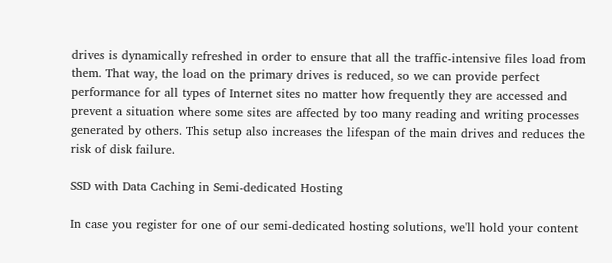drives is dynamically refreshed in order to ensure that all the traffic-intensive files load from them. That way, the load on the primary drives is reduced, so we can provide perfect performance for all types of Internet sites no matter how frequently they are accessed and prevent a situation where some sites are affected by too many reading and writing processes generated by others. This setup also increases the lifespan of the main drives and reduces the risk of disk failure.

SSD with Data Caching in Semi-dedicated Hosting

In case you register for one of our semi-dedicated hosting solutions, we'll hold your content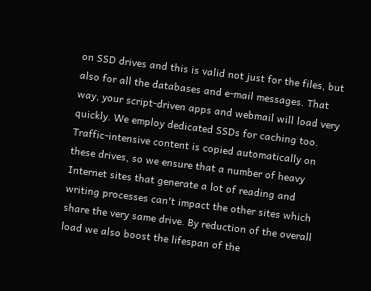on SSD drives and this is valid not just for the files, but also for all the databases and e-mail messages. That way, your script-driven apps and webmail will load very quickly. We employ dedicated SSDs for caching too. Traffic-intensive content is copied automatically on these drives, so we ensure that a number of heavy Internet sites that generate a lot of reading and writing processes can't impact the other sites which share the very same drive. By reduction of the overall load we also boost the lifespan of the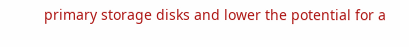primary storage disks and lower the potential for a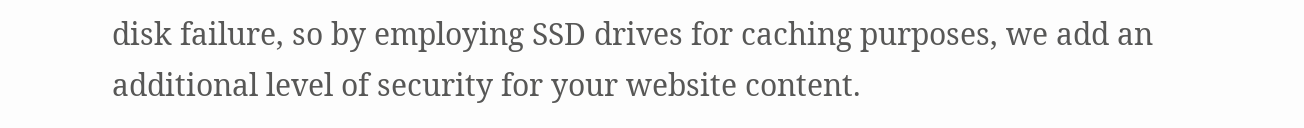disk failure, so by employing SSD drives for caching purposes, we add an additional level of security for your website content.